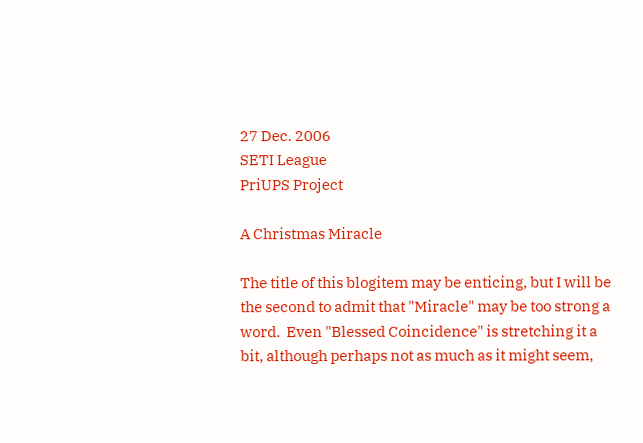27 Dec. 2006
SETI League
PriUPS Project

A Christmas Miracle

The title of this blogitem may be enticing, but I will be the second to admit that "Miracle" may be too strong a word.  Even "Blessed Coincidence" is stretching it a bit, although perhaps not as much as it might seem,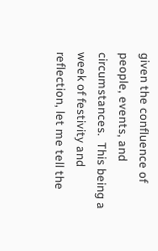given the confluence of people, events, and circumstances.  This being a week of festivity and reflection, let me tell the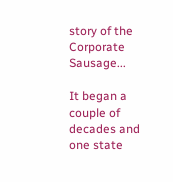story of the Corporate Sausage...

It began a couple of decades and one state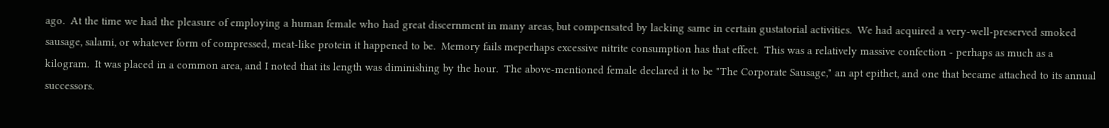ago.  At the time we had the pleasure of employing a human female who had great discernment in many areas, but compensated by lacking same in certain gustatorial activities.  We had acquired a very-well-preserved smoked sausage, salami, or whatever form of compressed, meat-like protein it happened to be.  Memory fails meperhaps excessive nitrite consumption has that effect.  This was a relatively massive confection - perhaps as much as a kilogram.  It was placed in a common area, and I noted that its length was diminishing by the hour.  The above-mentioned female declared it to be "The Corporate Sausage," an apt epithet, and one that became attached to its annual successors.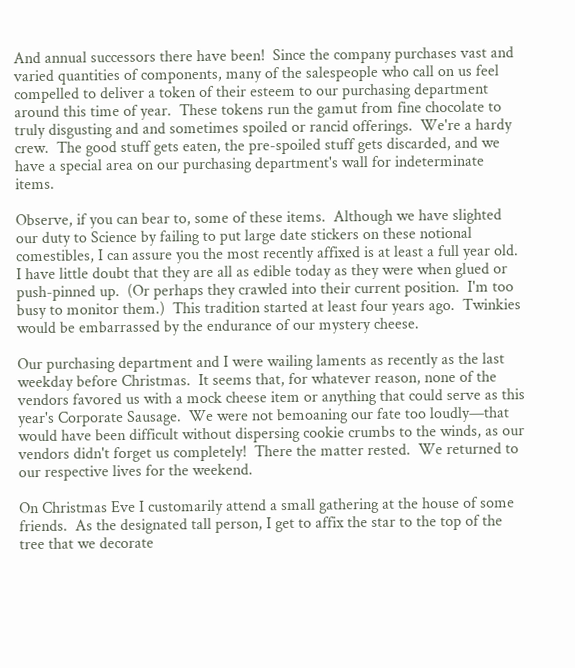And annual successors there have been!  Since the company purchases vast and varied quantities of components, many of the salespeople who call on us feel compelled to deliver a token of their esteem to our purchasing department around this time of year.  These tokens run the gamut from fine chocolate to truly disgusting and and sometimes spoiled or rancid offerings.  We're a hardy crew.  The good stuff gets eaten, the pre-spoiled stuff gets discarded, and we have a special area on our purchasing department's wall for indeterminate items.

Observe, if you can bear to, some of these items.  Although we have slighted our duty to Science by failing to put large date stickers on these notional comestibles, I can assure you the most recently affixed is at least a full year old.  I have little doubt that they are all as edible today as they were when glued or push-pinned up.  (Or perhaps they crawled into their current position.  I'm too busy to monitor them.)  This tradition started at least four years ago.  Twinkies would be embarrassed by the endurance of our mystery cheese.

Our purchasing department and I were wailing laments as recently as the last weekday before Christmas.  It seems that, for whatever reason, none of the vendors favored us with a mock cheese item or anything that could serve as this year's Corporate Sausage.  We were not bemoaning our fate too loudly—that would have been difficult without dispersing cookie crumbs to the winds, as our vendors didn't forget us completely!  There the matter rested.  We returned to our respective lives for the weekend.

On Christmas Eve I customarily attend a small gathering at the house of some friends.  As the designated tall person, I get to affix the star to the top of the tree that we decorate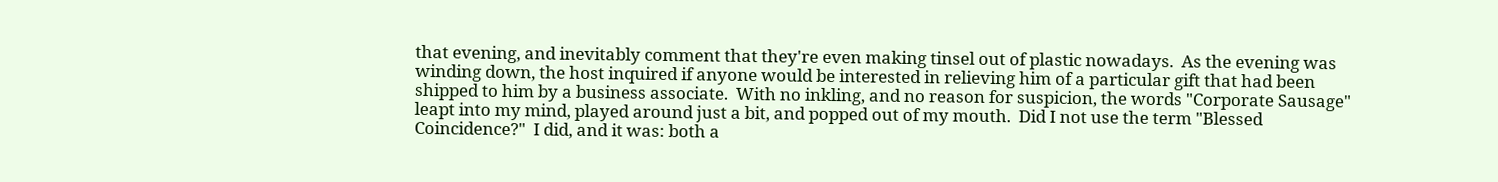that evening, and inevitably comment that they're even making tinsel out of plastic nowadays.  As the evening was winding down, the host inquired if anyone would be interested in relieving him of a particular gift that had been shipped to him by a business associate.  With no inkling, and no reason for suspicion, the words "Corporate Sausage" leapt into my mind, played around just a bit, and popped out of my mouth.  Did I not use the term "Blessed Coincidence?"  I did, and it was: both a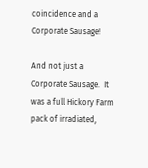coincidence and a Corporate Sausage!

And not just a Corporate Sausage.  It was a full Hickory Farm pack of irradiated,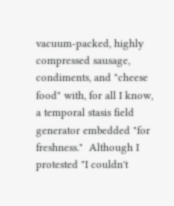vacuum-packed, highly compressed sausage, condiments, and "cheese food" with, for all I know, a temporal stasis field generator embedded "for freshness."  Although I protested "I couldn't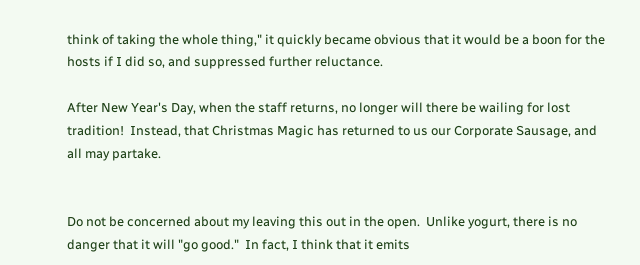think of taking the whole thing," it quickly became obvious that it would be a boon for the hosts if I did so, and suppressed further reluctance.

After New Year's Day, when the staff returns, no longer will there be wailing for lost tradition!  Instead, that Christmas Magic has returned to us our Corporate Sausage, and all may partake.


Do not be concerned about my leaving this out in the open.  Unlike yogurt, there is no danger that it will "go good."  In fact, I think that it emits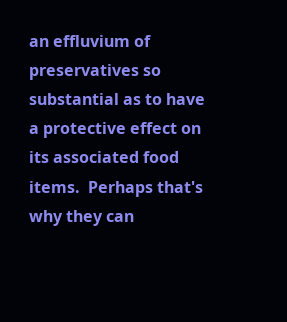an effluvium of preservatives so substantial as to have a protective effect on its associated food items.  Perhaps that's why they can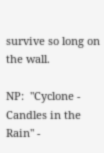survive so long on the wall.

NP:  "Cyclone - Candles in the Rain" -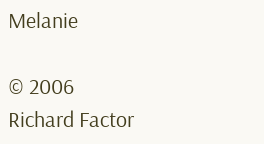Melanie

© 2006
Richard Factor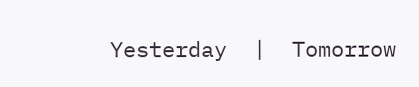Yesterday  |  Tomorrow